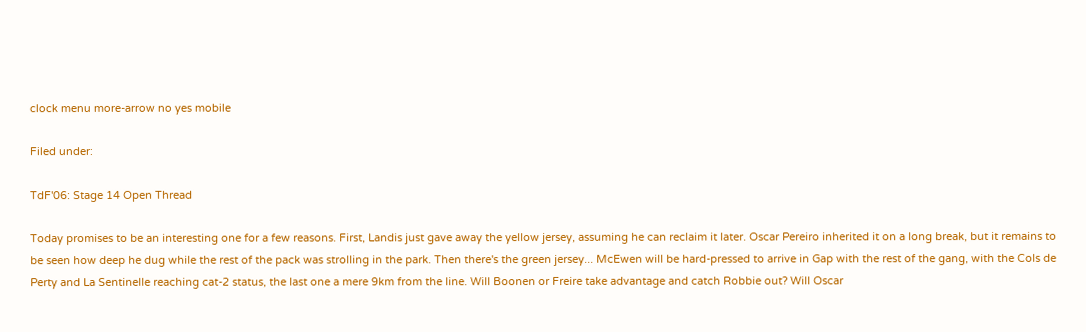clock menu more-arrow no yes mobile

Filed under:

TdF'06: Stage 14 Open Thread

Today promises to be an interesting one for a few reasons. First, Landis just gave away the yellow jersey, assuming he can reclaim it later. Oscar Pereiro inherited it on a long break, but it remains to be seen how deep he dug while the rest of the pack was strolling in the park. Then there's the green jersey... McEwen will be hard-pressed to arrive in Gap with the rest of the gang, with the Cols de Perty and La Sentinelle reaching cat-2 status, the last one a mere 9km from the line. Will Boonen or Freire take advantage and catch Robbie out? Will Oscar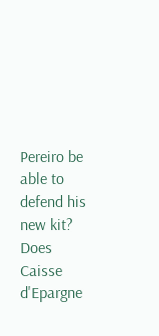Pereiro be able to defend his new kit? Does Caisse d'Epargne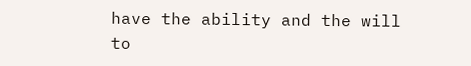have the ability and the will to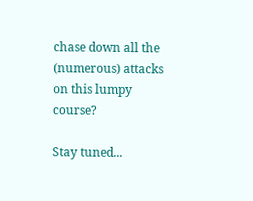chase down all the (numerous) attacks on this lumpy course?

Stay tuned...